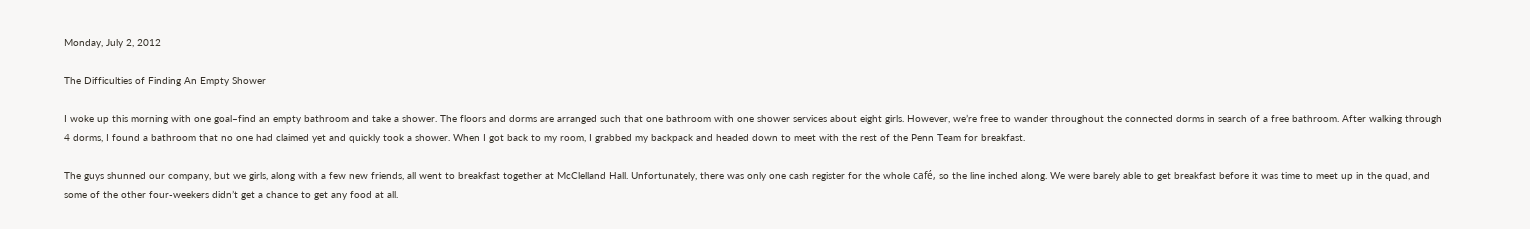Monday, July 2, 2012

The Difficulties of Finding An Empty Shower

I woke up this morning with one goal–find an empty bathroom and take a shower. The floors and dorms are arranged such that one bathroom with one shower services about eight girls. However, we’re free to wander throughout the connected dorms in search of a free bathroom. After walking through 4 dorms, I found a bathroom that no one had claimed yet and quickly took a shower. When I got back to my room, I grabbed my backpack and headed down to meet with the rest of the Penn Team for breakfast.

The guys shunned our company, but we girls, along with a few new friends, all went to breakfast together at McClelland Hall. Unfortunately, there was only one cash register for the whole café, so the line inched along. We were barely able to get breakfast before it was time to meet up in the quad, and some of the other four-weekers didn’t get a chance to get any food at all.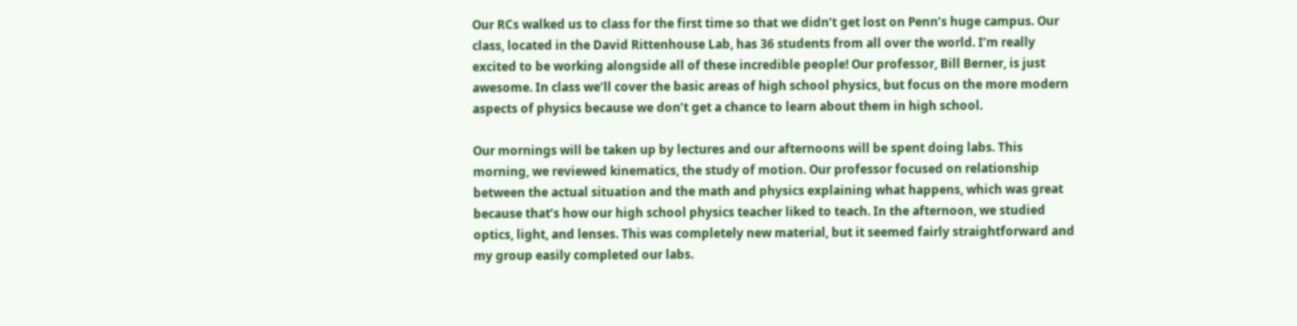Our RCs walked us to class for the first time so that we didn’t get lost on Penn’s huge campus. Our class, located in the David Rittenhouse Lab, has 36 students from all over the world. I’m really excited to be working alongside all of these incredible people! Our professor, Bill Berner, is just awesome. In class we’ll cover the basic areas of high school physics, but focus on the more modern aspects of physics because we don’t get a chance to learn about them in high school.

Our mornings will be taken up by lectures and our afternoons will be spent doing labs. This morning, we reviewed kinematics, the study of motion. Our professor focused on relationship between the actual situation and the math and physics explaining what happens, which was great because that’s how our high school physics teacher liked to teach. In the afternoon, we studied optics, light, and lenses. This was completely new material, but it seemed fairly straightforward and my group easily completed our labs.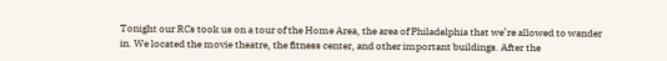Tonight our RCs took us on a tour of the Home Area, the area of Philadelphia that we’re allowed to wander in. We located the movie theatre, the fitness center, and other important buildings. After the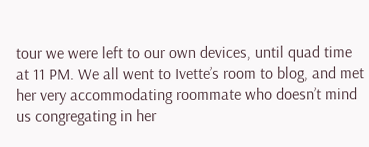tour we were left to our own devices, until quad time at 11 PM. We all went to Ivette’s room to blog, and met her very accommodating roommate who doesn’t mind us congregating in her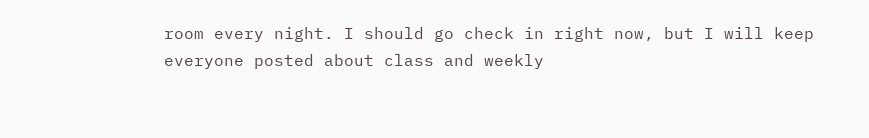room every night. I should go check in right now, but I will keep everyone posted about class and weekly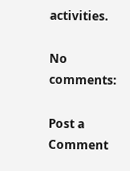activities.

No comments:

Post a Comment